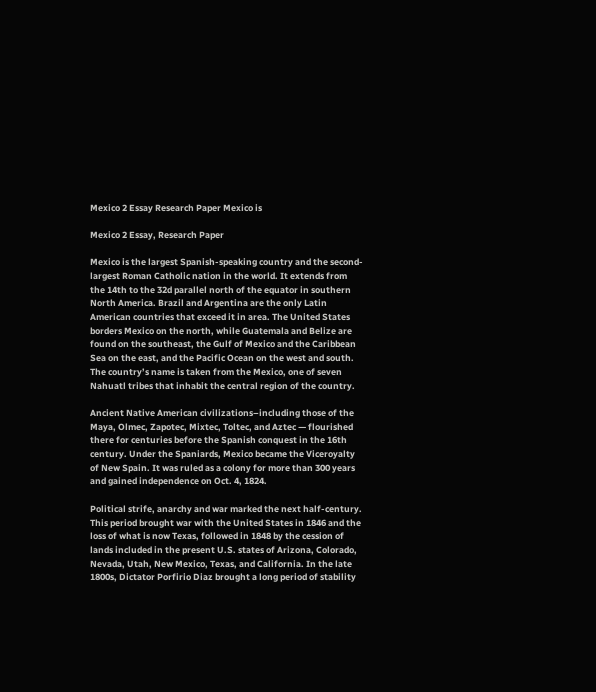Mexico 2 Essay Research Paper Mexico is

Mexico 2 Essay, Research Paper

Mexico is the largest Spanish-speaking country and the second-largest Roman Catholic nation in the world. It extends from the 14th to the 32d parallel north of the equator in southern North America. Brazil and Argentina are the only Latin American countries that exceed it in area. The United States borders Mexico on the north, while Guatemala and Belize are found on the southeast, the Gulf of Mexico and the Caribbean Sea on the east, and the Pacific Ocean on the west and south. The country’s name is taken from the Mexico, one of seven Nahuatl tribes that inhabit the central region of the country.

Ancient Native American civilizations–including those of the Maya, Olmec, Zapotec, Mixtec, Toltec, and Aztec — flourished there for centuries before the Spanish conquest in the 16th century. Under the Spaniards, Mexico became the Viceroyalty of New Spain. It was ruled as a colony for more than 300 years and gained independence on Oct. 4, 1824.

Political strife, anarchy and war marked the next half-century. This period brought war with the United States in 1846 and the loss of what is now Texas, followed in 1848 by the cession of lands included in the present U.S. states of Arizona, Colorado, Nevada, Utah, New Mexico, Texas, and California. In the late 1800s, Dictator Porfirio Diaz brought a long period of stability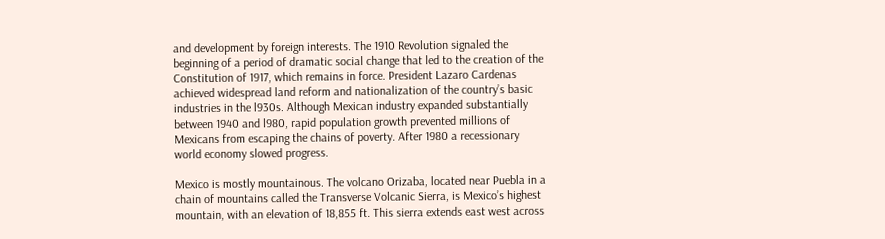and development by foreign interests. The 1910 Revolution signaled the beginning of a period of dramatic social change that led to the creation of the Constitution of 1917, which remains in force. President Lazaro Cardenas achieved widespread land reform and nationalization of the country’s basic industries in the l930s. Although Mexican industry expanded substantially between 1940 and l980, rapid population growth prevented millions of Mexicans from escaping the chains of poverty. After 1980 a recessionary world economy slowed progress.

Mexico is mostly mountainous. The volcano Orizaba, located near Puebla in a chain of mountains called the Transverse Volcanic Sierra, is Mexico’s highest mountain, with an elevation of 18,855 ft. This sierra extends east west across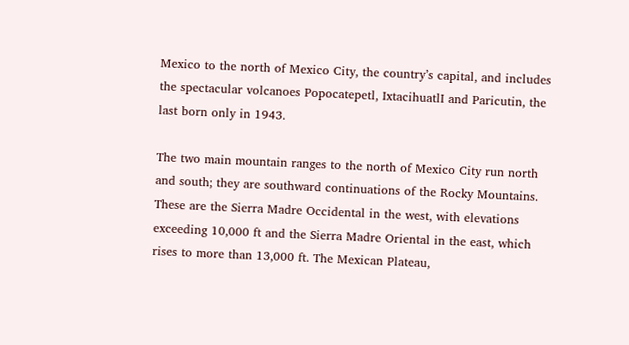Mexico to the north of Mexico City, the country’s capital, and includes the spectacular volcanoes Popocatepetl, IxtacihuatlI and Paricutin, the last born only in 1943.

The two main mountain ranges to the north of Mexico City run north and south; they are southward continuations of the Rocky Mountains. These are the Sierra Madre Occidental in the west, with elevations exceeding 10,000 ft and the Sierra Madre Oriental in the east, which rises to more than 13,000 ft. The Mexican Plateau,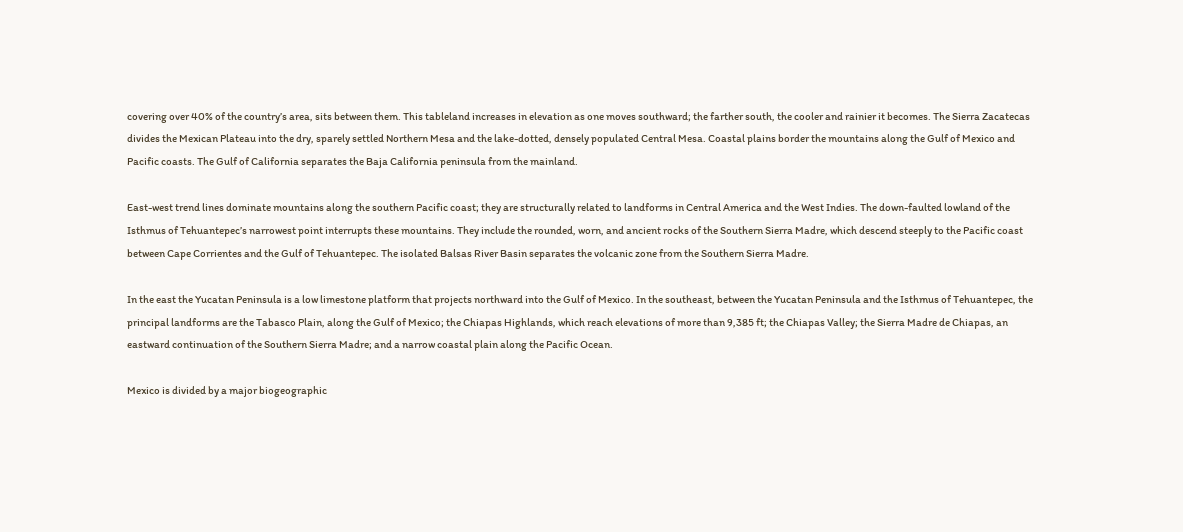covering over 40% of the country’s area, sits between them. This tableland increases in elevation as one moves southward; the farther south, the cooler and rainier it becomes. The Sierra Zacatecas divides the Mexican Plateau into the dry, sparely settled Northern Mesa and the lake-dotted, densely populated Central Mesa. Coastal plains border the mountains along the Gulf of Mexico and Pacific coasts. The Gulf of California separates the Baja California peninsula from the mainland.

East-west trend lines dominate mountains along the southern Pacific coast; they are structurally related to landforms in Central America and the West Indies. The down-faulted lowland of the Isthmus of Tehuantepec’s narrowest point interrupts these mountains. They include the rounded, worn, and ancient rocks of the Southern Sierra Madre, which descend steeply to the Pacific coast between Cape Corrientes and the Gulf of Tehuantepec. The isolated Balsas River Basin separates the volcanic zone from the Southern Sierra Madre.

In the east the Yucatan Peninsula is a low limestone platform that projects northward into the Gulf of Mexico. In the southeast, between the Yucatan Peninsula and the Isthmus of Tehuantepec, the principal landforms are the Tabasco Plain, along the Gulf of Mexico; the Chiapas Highlands, which reach elevations of more than 9,385 ft; the Chiapas Valley; the Sierra Madre de Chiapas, an eastward continuation of the Southern Sierra Madre; and a narrow coastal plain along the Pacific Ocean.

Mexico is divided by a major biogeographic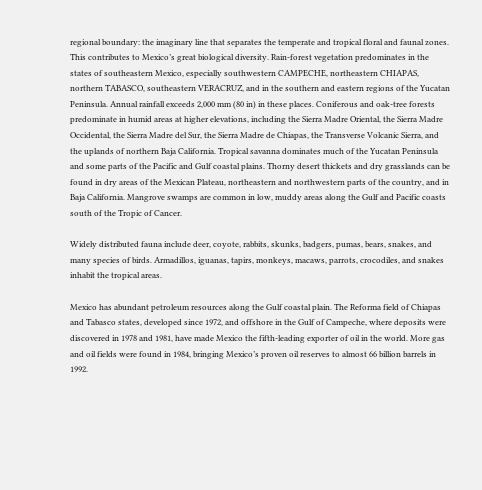regional boundary: the imaginary line that separates the temperate and tropical floral and faunal zones. This contributes to Mexico’s great biological diversity. Rain-forest vegetation predominates in the states of southeastern Mexico, especially southwestern CAMPECHE, northeastern CHIAPAS, northern TABASCO, southeastern VERACRUZ, and in the southern and eastern regions of the Yucatan Peninsula. Annual rainfall exceeds 2,000 mm (80 in) in these places. Coniferous and oak-tree forests predominate in humid areas at higher elevations, including the Sierra Madre Oriental, the Sierra Madre Occidental, the Sierra Madre del Sur, the Sierra Madre de Chiapas, the Transverse Volcanic Sierra, and the uplands of northern Baja California. Tropical savanna dominates much of the Yucatan Peninsula and some parts of the Pacific and Gulf coastal plains. Thorny desert thickets and dry grasslands can be found in dry areas of the Mexican Plateau, northeastern and northwestern parts of the country, and in Baja California. Mangrove swamps are common in low, muddy areas along the Gulf and Pacific coasts south of the Tropic of Cancer.

Widely distributed fauna include deer, coyote, rabbits, skunks, badgers, pumas, bears, snakes, and many species of birds. Armadillos, iguanas, tapirs, monkeys, macaws, parrots, crocodiles, and snakes inhabit the tropical areas.

Mexico has abundant petroleum resources along the Gulf coastal plain. The Reforma field of Chiapas and Tabasco states, developed since 1972, and offshore in the Gulf of Campeche, where deposits were discovered in 1978 and 1981, have made Mexico the fifth-leading exporter of oil in the world. More gas and oil fields were found in 1984, bringing Mexico’s proven oil reserves to almost 66 billion barrels in 1992.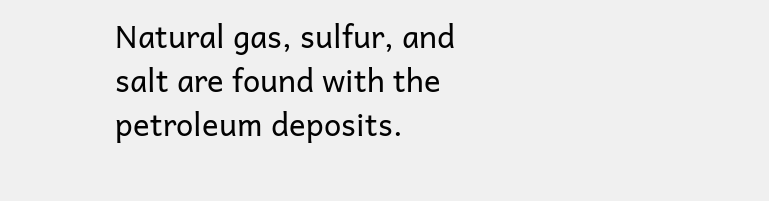Natural gas, sulfur, and salt are found with the petroleum deposits.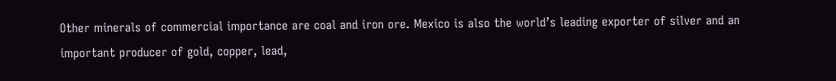Other minerals of commercial importance are coal and iron ore. Mexico is also the world’s leading exporter of silver and an important producer of gold, copper, lead,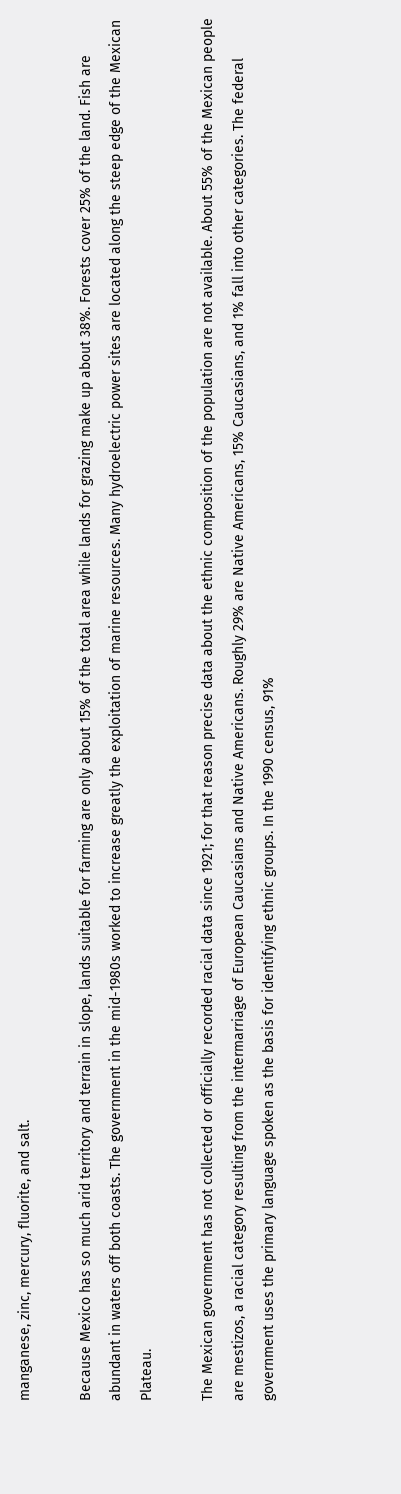manganese, zinc, mercury, fluorite, and salt.

Because Mexico has so much arid territory and terrain in slope, lands suitable for farming are only about 15% of the total area while lands for grazing make up about 38%. Forests cover 25% of the land. Fish are abundant in waters off both coasts. The government in the mid-1980s worked to increase greatly the exploitation of marine resources. Many hydroelectric power sites are located along the steep edge of the Mexican Plateau.

The Mexican government has not collected or officially recorded racial data since 1921; for that reason precise data about the ethnic composition of the population are not available. About 55% of the Mexican people are mestizos, a racial category resulting from the intermarriage of European Caucasians and Native Americans. Roughly 29% are Native Americans, 15% Caucasians, and 1% fall into other categories. The federal government uses the primary language spoken as the basis for identifying ethnic groups. In the 1990 census, 91%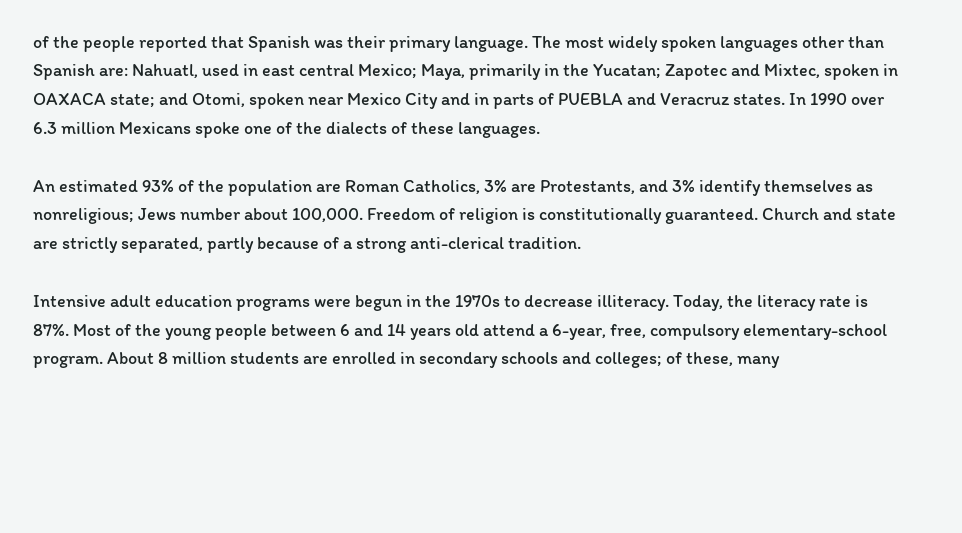of the people reported that Spanish was their primary language. The most widely spoken languages other than Spanish are: Nahuatl, used in east central Mexico; Maya, primarily in the Yucatan; Zapotec and Mixtec, spoken in OAXACA state; and Otomi, spoken near Mexico City and in parts of PUEBLA and Veracruz states. In 1990 over 6.3 million Mexicans spoke one of the dialects of these languages.

An estimated 93% of the population are Roman Catholics, 3% are Protestants, and 3% identify themselves as nonreligious; Jews number about 100,000. Freedom of religion is constitutionally guaranteed. Church and state are strictly separated, partly because of a strong anti-clerical tradition.

Intensive adult education programs were begun in the 1970s to decrease illiteracy. Today, the literacy rate is 87%. Most of the young people between 6 and 14 years old attend a 6-year, free, compulsory elementary-school program. About 8 million students are enrolled in secondary schools and colleges; of these, many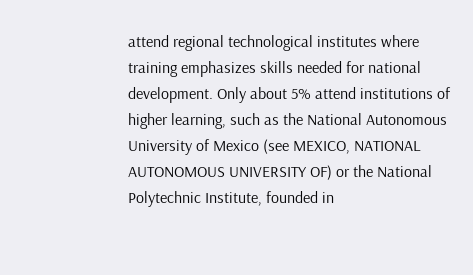attend regional technological institutes where training emphasizes skills needed for national development. Only about 5% attend institutions of higher learning, such as the National Autonomous University of Mexico (see MEXICO, NATIONAL AUTONOMOUS UNIVERSITY OF) or the National Polytechnic Institute, founded in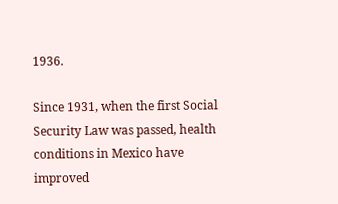1936.

Since 1931, when the first Social Security Law was passed, health conditions in Mexico have improved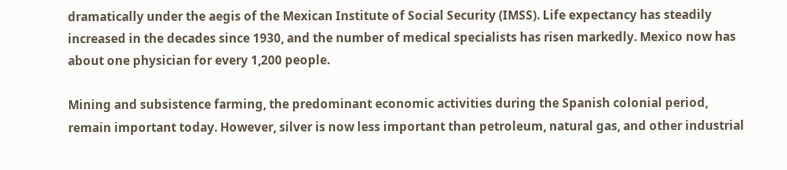dramatically under the aegis of the Mexican Institute of Social Security (IMSS). Life expectancy has steadily increased in the decades since 1930, and the number of medical specialists has risen markedly. Mexico now has about one physician for every 1,200 people.

Mining and subsistence farming, the predominant economic activities during the Spanish colonial period, remain important today. However, silver is now less important than petroleum, natural gas, and other industrial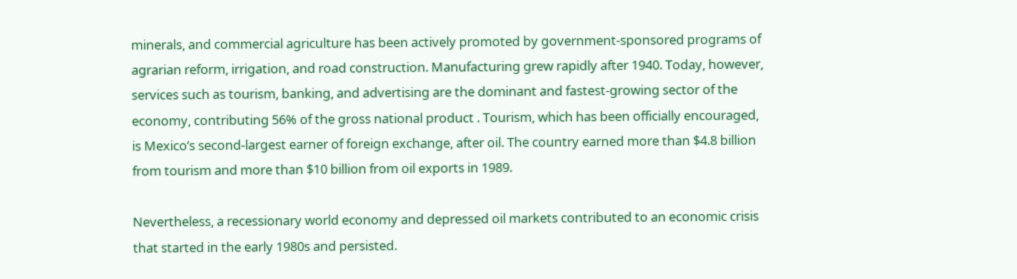minerals, and commercial agriculture has been actively promoted by government-sponsored programs of agrarian reform, irrigation, and road construction. Manufacturing grew rapidly after 1940. Today, however, services such as tourism, banking, and advertising are the dominant and fastest-growing sector of the economy, contributing 56% of the gross national product . Tourism, which has been officially encouraged, is Mexico’s second-largest earner of foreign exchange, after oil. The country earned more than $4.8 billion from tourism and more than $10 billion from oil exports in 1989.

Nevertheless, a recessionary world economy and depressed oil markets contributed to an economic crisis that started in the early 1980s and persisted.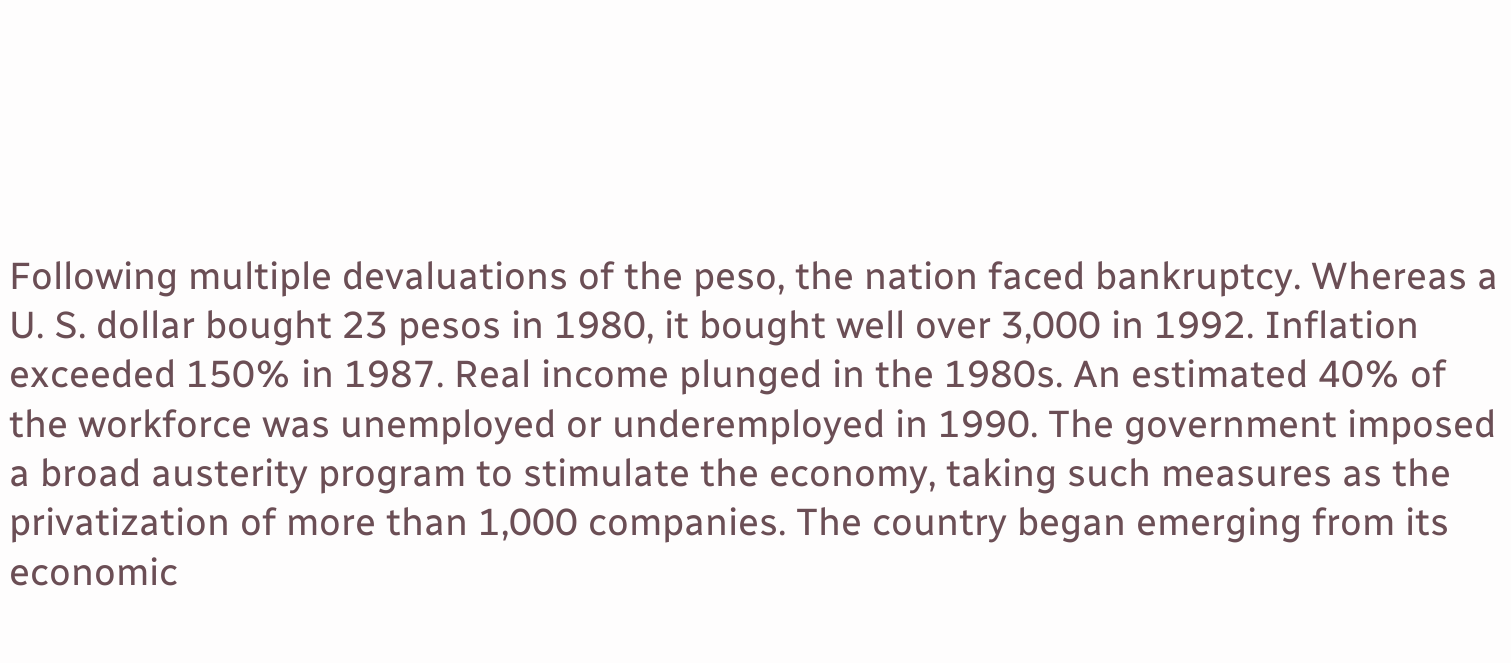Following multiple devaluations of the peso, the nation faced bankruptcy. Whereas a U. S. dollar bought 23 pesos in 1980, it bought well over 3,000 in 1992. Inflation exceeded 150% in 1987. Real income plunged in the 1980s. An estimated 40% of the workforce was unemployed or underemployed in 1990. The government imposed a broad austerity program to stimulate the economy, taking such measures as the privatization of more than 1,000 companies. The country began emerging from its economic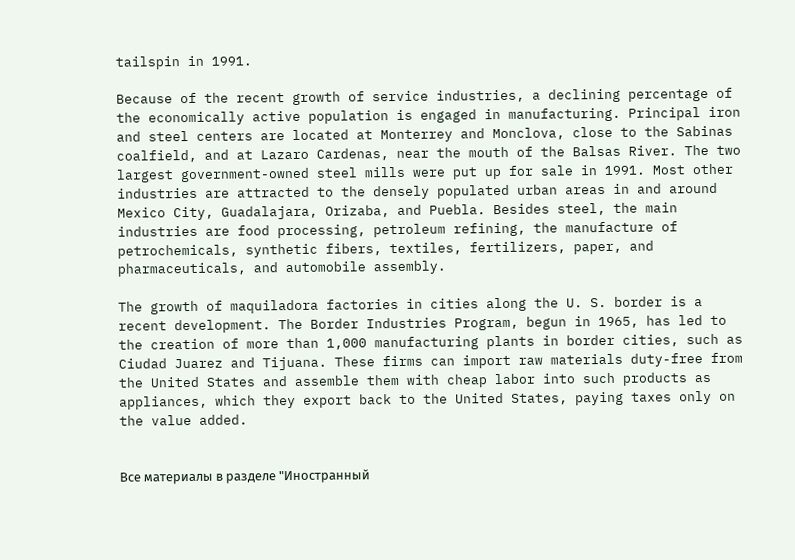tailspin in 1991.

Because of the recent growth of service industries, a declining percentage of the economically active population is engaged in manufacturing. Principal iron and steel centers are located at Monterrey and Monclova, close to the Sabinas coalfield, and at Lazaro Cardenas, near the mouth of the Balsas River. The two largest government-owned steel mills were put up for sale in 1991. Most other industries are attracted to the densely populated urban areas in and around Mexico City, Guadalajara, Orizaba, and Puebla. Besides steel, the main industries are food processing, petroleum refining, the manufacture of petrochemicals, synthetic fibers, textiles, fertilizers, paper, and pharmaceuticals, and automobile assembly.

The growth of maquiladora factories in cities along the U. S. border is a recent development. The Border Industries Program, begun in 1965, has led to the creation of more than 1,000 manufacturing plants in border cities, such as Ciudad Juarez and Tijuana. These firms can import raw materials duty-free from the United States and assemble them with cheap labor into such products as appliances, which they export back to the United States, paying taxes only on the value added.


Все материалы в разделе "Иностранный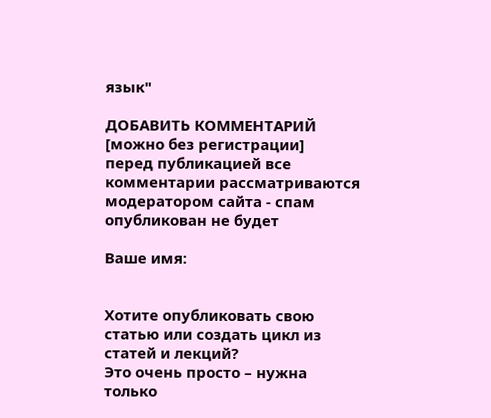язык"

ДОБАВИТЬ КОММЕНТАРИЙ  [можно без регистрации]
перед публикацией все комментарии рассматриваются модератором сайта - спам опубликован не будет

Ваше имя:


Хотите опубликовать свою статью или создать цикл из статей и лекций?
Это очень просто – нужна только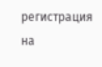регистрация на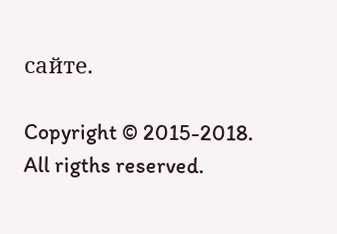сайте.

Copyright © 2015-2018. All rigths reserved.